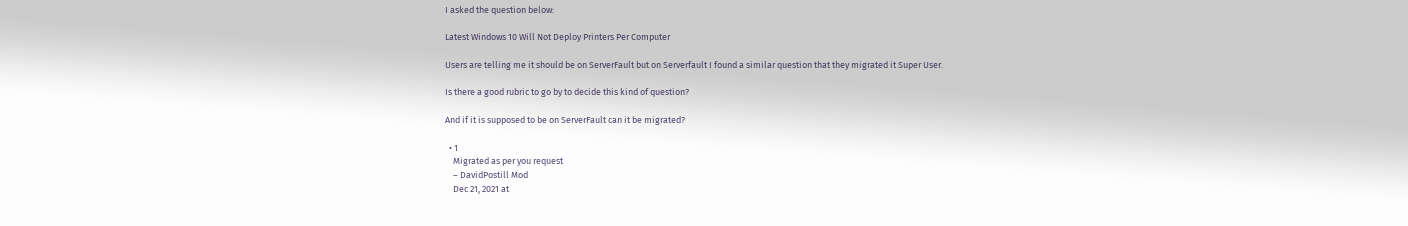I asked the question below:

Latest Windows 10 Will Not Deploy Printers Per Computer

Users are telling me it should be on ServerFault but on Serverfault I found a similar question that they migrated it Super User.

Is there a good rubric to go by to decide this kind of question?

And if it is supposed to be on ServerFault can it be migrated?

  • 1
    Migrated as per you request
    – DavidPostill Mod
    Dec 21, 2021 at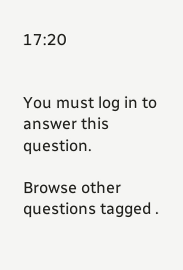17:20


You must log in to answer this question.

Browse other questions tagged .